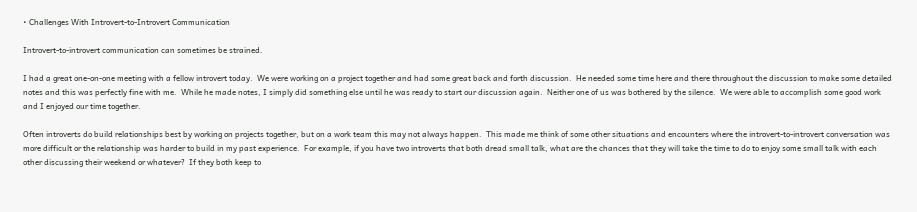• Challenges With Introvert-to-Introvert Communication

Introvert-to-introvert communication can sometimes be strained.

I had a great one-on-one meeting with a fellow introvert today.  We were working on a project together and had some great back and forth discussion.  He needed some time here and there throughout the discussion to make some detailed notes and this was perfectly fine with me.  While he made notes, I simply did something else until he was ready to start our discussion again.  Neither one of us was bothered by the silence.  We were able to accomplish some good work and I enjoyed our time together.

Often introverts do build relationships best by working on projects together, but on a work team this may not always happen.  This made me think of some other situations and encounters where the introvert-to-introvert conversation was more difficult or the relationship was harder to build in my past experience.  For example, if you have two introverts that both dread small talk, what are the chances that they will take the time to do to enjoy some small talk with each other discussing their weekend or whatever?  If they both keep to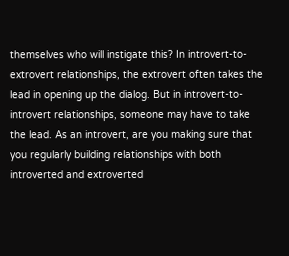themselves who will instigate this? In introvert-to-extrovert relationships, the extrovert often takes the lead in opening up the dialog. But in introvert-to-introvert relationships, someone may have to take the lead. As an introvert, are you making sure that you regularly building relationships with both introverted and extroverted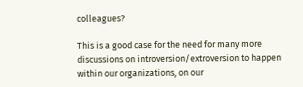colleagues?

This is a good case for the need for many more discussions on introversion/extroversion to happen within our organizations, on our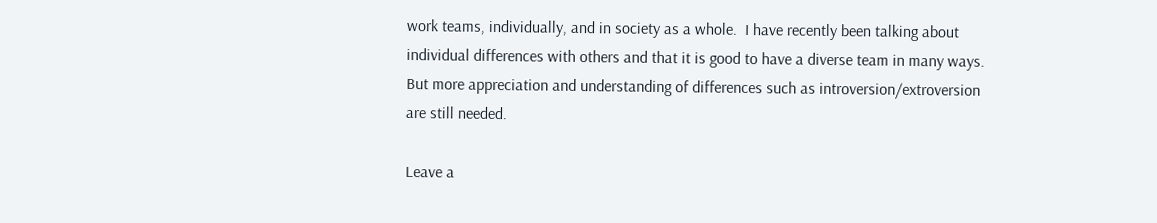work teams, individually, and in society as a whole.  I have recently been talking about individual differences with others and that it is good to have a diverse team in many ways. But more appreciation and understanding of differences such as introversion/extroversion are still needed.

Leave a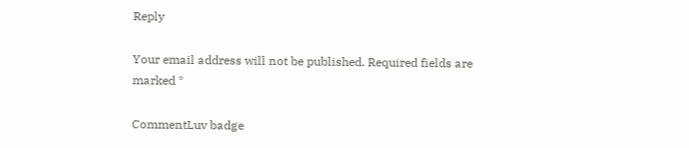Reply

Your email address will not be published. Required fields are marked *

CommentLuv badge